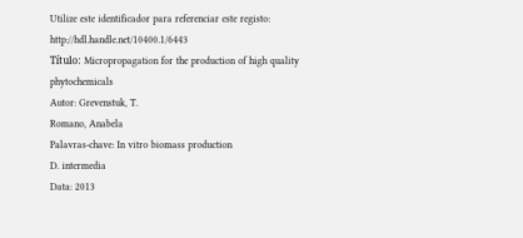Utilize este identificador para referenciar este registo: http://hdl.handle.net/10400.1/6443
Título: Micropropagation for the production of high quality phytochemicals
Autor: Grevenstuk, T.
Romano, Anabela
Palavras-chave: In vitro biomass production
D. intermedia
Data: 2013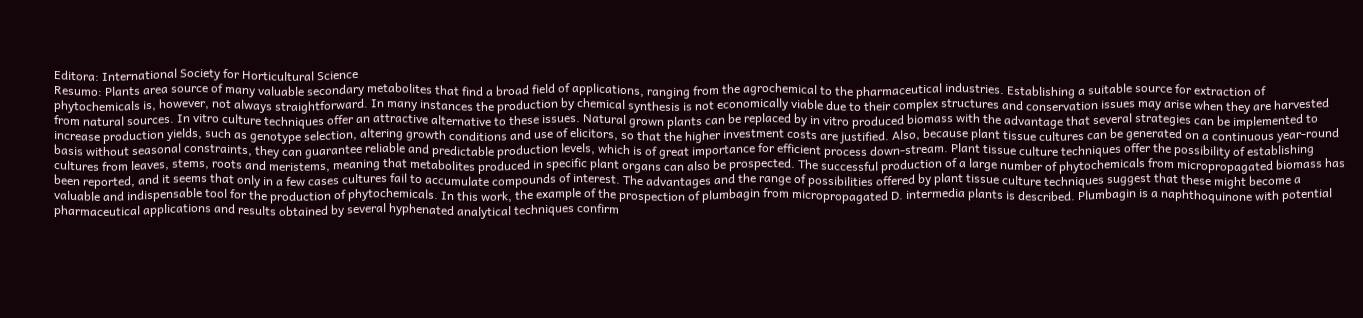Editora: International Society for Horticultural Science
Resumo: Plants area source of many valuable secondary metabolites that find a broad field of applications, ranging from the agrochemical to the pharmaceutical industries. Establishing a suitable source for extraction of phytochemicals is, however, not always straightforward. In many instances the production by chemical synthesis is not economically viable due to their complex structures and conservation issues may arise when they are harvested from natural sources. In vitro culture techniques offer an attractive alternative to these issues. Natural grown plants can be replaced by in vitro produced biomass with the advantage that several strategies can be implemented to increase production yields, such as genotype selection, altering growth conditions and use of elicitors, so that the higher investment costs are justified. Also, because plant tissue cultures can be generated on a continuous year-round basis without seasonal constraints, they can guarantee reliable and predictable production levels, which is of great importance for efficient process down-stream. Plant tissue culture techniques offer the possibility of establishing cultures from leaves, stems, roots and meristems, meaning that metabolites produced in specific plant organs can also be prospected. The successful production of a large number of phytochemicals from micropropagated biomass has been reported, and it seems that only in a few cases cultures fail to accumulate compounds of interest. The advantages and the range of possibilities offered by plant tissue culture techniques suggest that these might become a valuable and indispensable tool for the production of phytochemicals. In this work, the example of the prospection of plumbagin from micropropagated D. intermedia plants is described. Plumbagin is a naphthoquinone with potential pharmaceutical applications and results obtained by several hyphenated analytical techniques confirm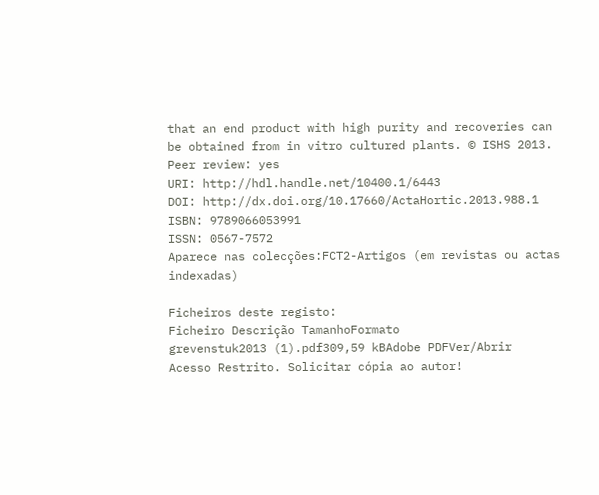that an end product with high purity and recoveries can be obtained from in vitro cultured plants. © ISHS 2013.
Peer review: yes
URI: http://hdl.handle.net/10400.1/6443
DOI: http://dx.doi.org/10.17660/ActaHortic.2013.988.1
ISBN: 9789066053991
ISSN: 0567-7572
Aparece nas colecções:FCT2-Artigos (em revistas ou actas indexadas)

Ficheiros deste registo:
Ficheiro Descrição TamanhoFormato
grevenstuk2013 (1).pdf309,59 kBAdobe PDFVer/Abrir    Acesso Restrito. Solicitar cópia ao autor!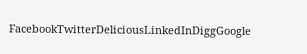FacebookTwitterDeliciousLinkedInDiggGoogle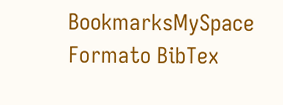BookmarksMySpace
Formato BibTex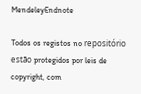MendeleyEndnote

Todos os registos no repositório estão protegidos por leis de copyright, com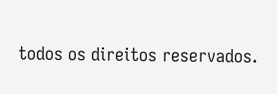todos os direitos reservados.